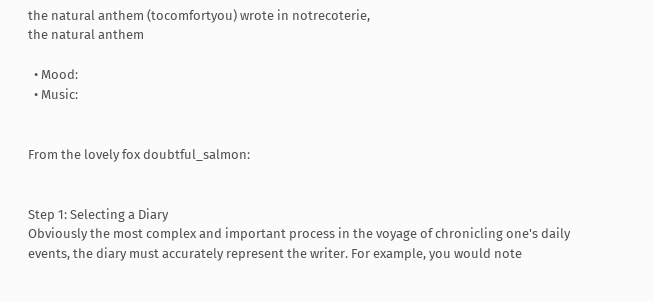the natural anthem (tocomfortyou) wrote in notrecoterie,
the natural anthem

  • Mood:
  • Music:


From the lovely fox doubtful_salmon:


Step 1: Selecting a Diary
Obviously the most complex and important process in the voyage of chronicling one's daily events, the diary must accurately represent the writer. For example, you would note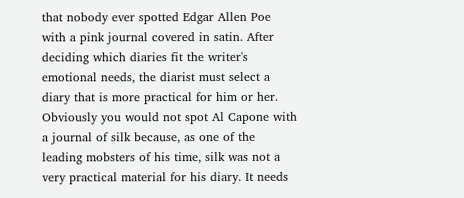that nobody ever spotted Edgar Allen Poe with a pink journal covered in satin. After deciding which diaries fit the writer's emotional needs, the diarist must select a diary that is more practical for him or her. Obviously you would not spot Al Capone with a journal of silk because, as one of the leading mobsters of his time, silk was not a very practical material for his diary. It needs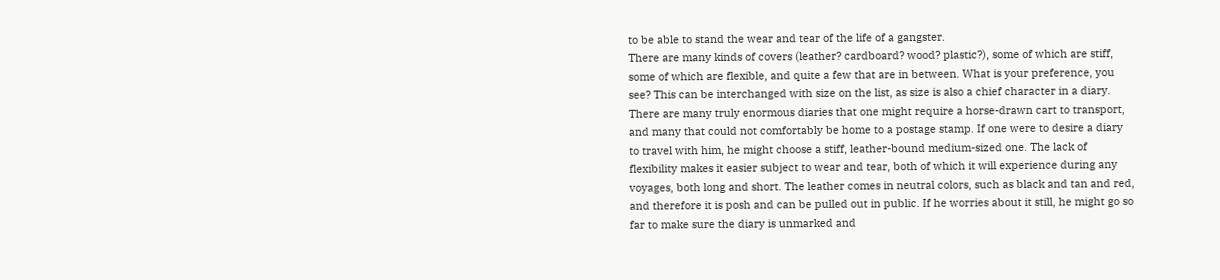to be able to stand the wear and tear of the life of a gangster.
There are many kinds of covers (leather? cardboard? wood? plastic?), some of which are stiff, some of which are flexible, and quite a few that are in between. What is your preference, you see? This can be interchanged with size on the list, as size is also a chief character in a diary. There are many truly enormous diaries that one might require a horse-drawn cart to transport, and many that could not comfortably be home to a postage stamp. If one were to desire a diary to travel with him, he might choose a stiff, leather-bound medium-sized one. The lack of flexibility makes it easier subject to wear and tear, both of which it will experience during any voyages, both long and short. The leather comes in neutral colors, such as black and tan and red, and therefore it is posh and can be pulled out in public. If he worries about it still, he might go so far to make sure the diary is unmarked and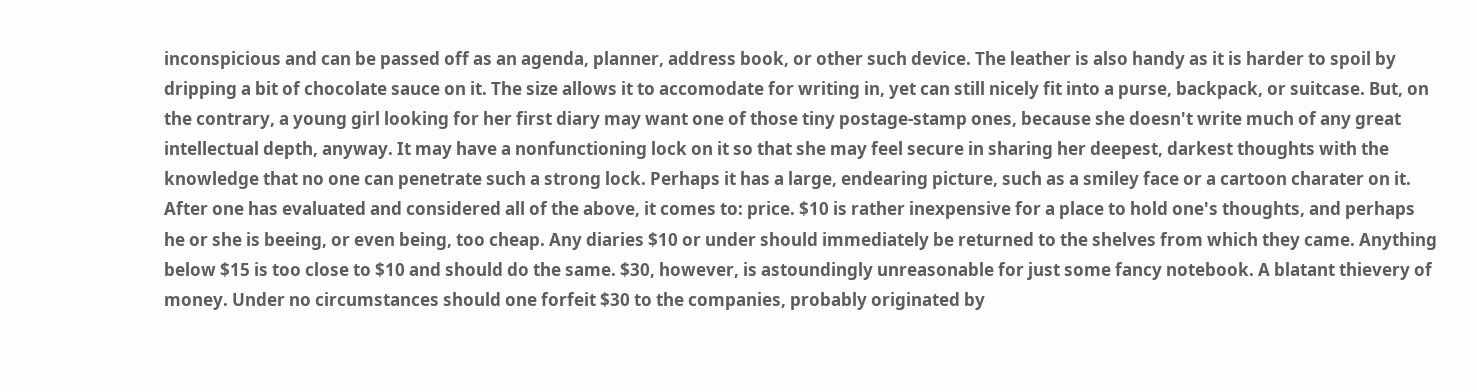inconspicious and can be passed off as an agenda, planner, address book, or other such device. The leather is also handy as it is harder to spoil by dripping a bit of chocolate sauce on it. The size allows it to accomodate for writing in, yet can still nicely fit into a purse, backpack, or suitcase. But, on the contrary, a young girl looking for her first diary may want one of those tiny postage-stamp ones, because she doesn't write much of any great intellectual depth, anyway. It may have a nonfunctioning lock on it so that she may feel secure in sharing her deepest, darkest thoughts with the knowledge that no one can penetrate such a strong lock. Perhaps it has a large, endearing picture, such as a smiley face or a cartoon charater on it.
After one has evaluated and considered all of the above, it comes to: price. $10 is rather inexpensive for a place to hold one's thoughts, and perhaps he or she is beeing, or even being, too cheap. Any diaries $10 or under should immediately be returned to the shelves from which they came. Anything below $15 is too close to $10 and should do the same. $30, however, is astoundingly unreasonable for just some fancy notebook. A blatant thievery of money. Under no circumstances should one forfeit $30 to the companies, probably originated by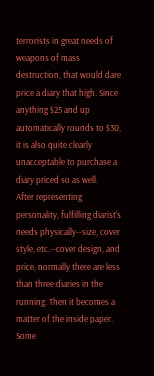terrorists in great needs of weapons of mass destruction, that would dare price a diary that high. Since anything $25 and up automatically rounds to $30, it is also quite clearly unacceptable to purchase a diary priced so as well.
After representing personality, fulfilling diarist's needs physically--size, cover style, etc.--cover design, and price, normally there are less than three diaries in the running. Then it becomes a matter of the inside paper.
Some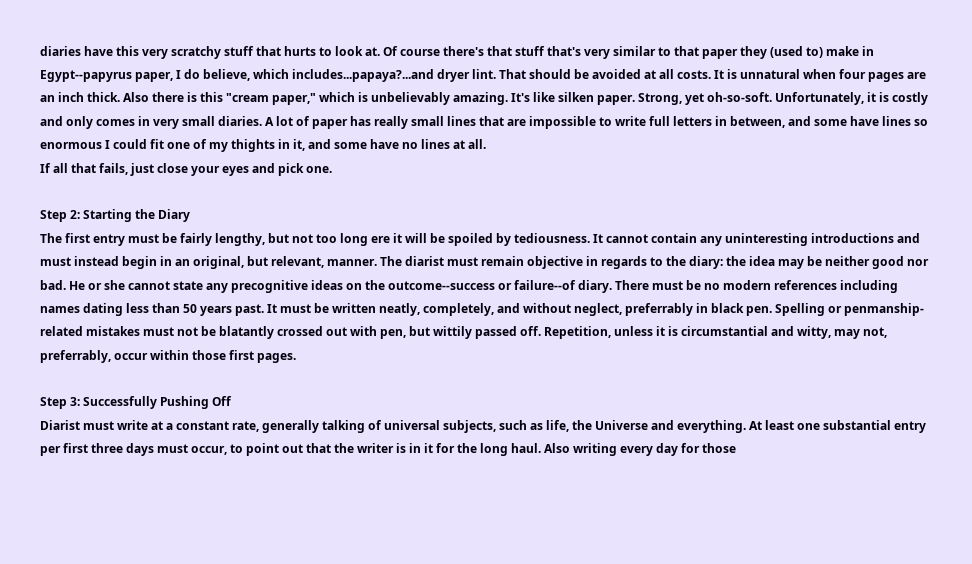diaries have this very scratchy stuff that hurts to look at. Of course there's that stuff that's very similar to that paper they (used to) make in Egypt--papyrus paper, I do believe, which includes...papaya?...and dryer lint. That should be avoided at all costs. It is unnatural when four pages are an inch thick. Also there is this "cream paper," which is unbelievably amazing. It's like silken paper. Strong, yet oh-so-soft. Unfortunately, it is costly and only comes in very small diaries. A lot of paper has really small lines that are impossible to write full letters in between, and some have lines so enormous I could fit one of my thights in it, and some have no lines at all.
If all that fails, just close your eyes and pick one.

Step 2: Starting the Diary
The first entry must be fairly lengthy, but not too long ere it will be spoiled by tediousness. It cannot contain any uninteresting introductions and must instead begin in an original, but relevant, manner. The diarist must remain objective in regards to the diary: the idea may be neither good nor bad. He or she cannot state any precognitive ideas on the outcome--success or failure--of diary. There must be no modern references including names dating less than 50 years past. It must be written neatly, completely, and without neglect, preferrably in black pen. Spelling or penmanship-related mistakes must not be blatantly crossed out with pen, but wittily passed off. Repetition, unless it is circumstantial and witty, may not, preferrably, occur within those first pages.

Step 3: Successfully Pushing Off
Diarist must write at a constant rate, generally talking of universal subjects, such as life, the Universe and everything. At least one substantial entry per first three days must occur, to point out that the writer is in it for the long haul. Also writing every day for those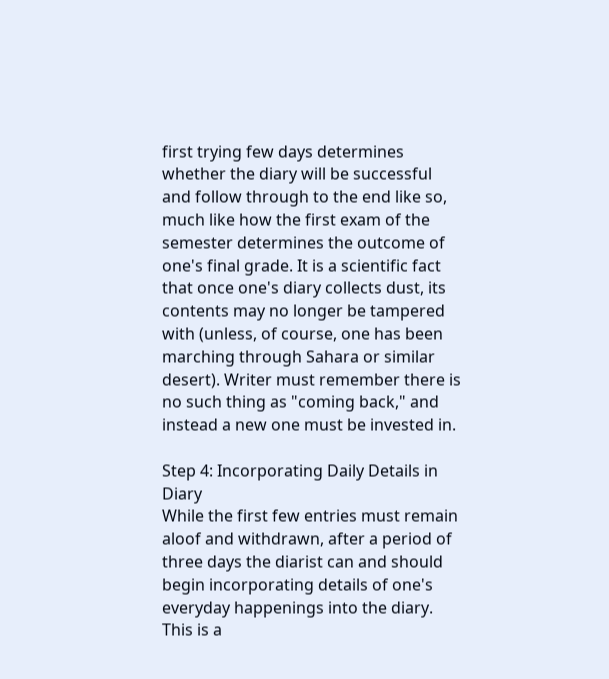first trying few days determines whether the diary will be successful and follow through to the end like so, much like how the first exam of the semester determines the outcome of one's final grade. It is a scientific fact that once one's diary collects dust, its contents may no longer be tampered with (unless, of course, one has been marching through Sahara or similar desert). Writer must remember there is no such thing as "coming back," and instead a new one must be invested in.

Step 4: Incorporating Daily Details in Diary
While the first few entries must remain aloof and withdrawn, after a period of three days the diarist can and should begin incorporating details of one's everyday happenings into the diary. This is a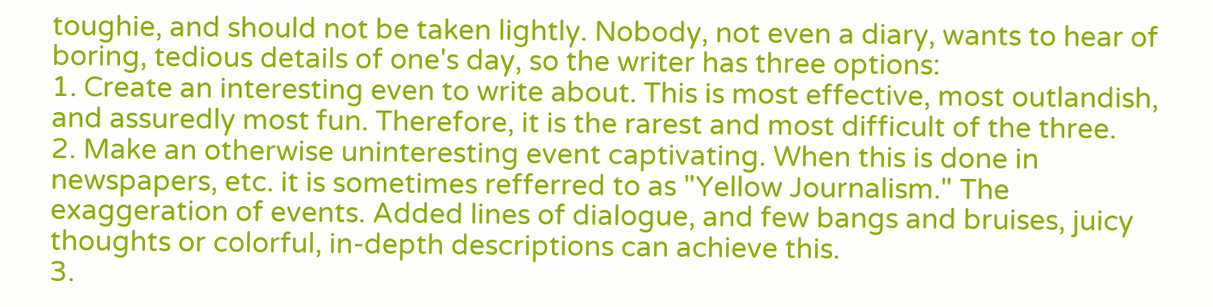toughie, and should not be taken lightly. Nobody, not even a diary, wants to hear of boring, tedious details of one's day, so the writer has three options:
1. Create an interesting even to write about. This is most effective, most outlandish, and assuredly most fun. Therefore, it is the rarest and most difficult of the three.
2. Make an otherwise uninteresting event captivating. When this is done in newspapers, etc. it is sometimes refferred to as "Yellow Journalism." The exaggeration of events. Added lines of dialogue, and few bangs and bruises, juicy thoughts or colorful, in-depth descriptions can achieve this.
3.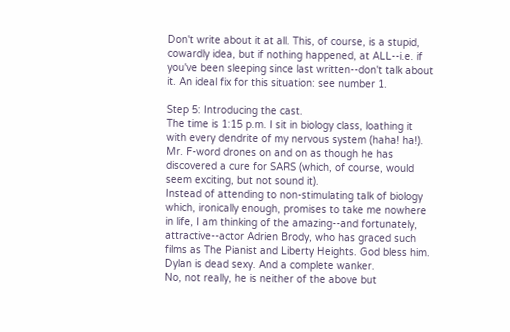Don't write about it at all. This, of course, is a stupid, cowardly idea, but if nothing happened, at ALL--i.e. if you've been sleeping since last written--don't talk about it. An ideal fix for this situation: see number 1.

Step 5: Introducing the cast.
The time is 1:15 p.m. I sit in biology class, loathing it with every dendrite of my nervous system (haha! ha!). Mr. F-word drones on and on as though he has discovered a cure for SARS (which, of course, would seem exciting, but not sound it).
Instead of attending to non-stimulating talk of biology which, ironically enough, promises to take me nowhere in life, I am thinking of the amazing--and fortunately, attractive--actor Adrien Brody, who has graced such films as The Pianist and Liberty Heights. God bless him.
Dylan is dead sexy. And a complete wanker.
No, not really, he is neither of the above but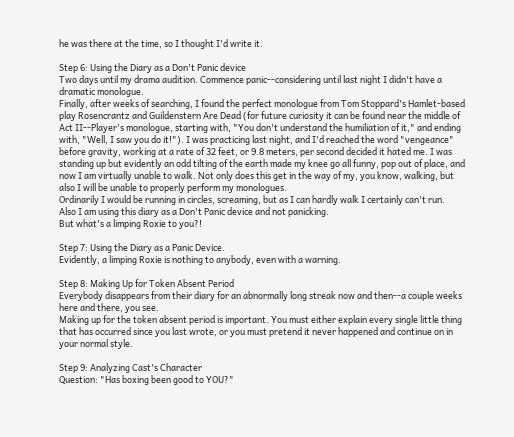he was there at the time, so I thought I'd write it.

Step 6: Using the Diary as a Don't Panic device
Two days until my drama audition. Commence panic--considering until last night I didn't have a dramatic monologue.
Finally, after weeks of searching, I found the perfect monologue from Tom Stoppard's Hamlet-based play Rosencrantz and Guildenstern Are Dead (for future curiosity it can be found near the middle of Act II--Player's monologue, starting with, "You don't understand the humiliation of it," and ending with, "Well, I saw you do it!"). I was practicing last night, and I'd reached the word "vengeance" before gravity, working at a rate of 32 feet, or 9.8 meters, per second decided it hated me. I was standing up but evidently an odd tilting of the earth made my knee go all funny, pop out of place, and now I am virtually unable to walk. Not only does this get in the way of my, you know, walking, but also I will be unable to properly perform my monologues.
Ordinarily I would be running in circles, screaming, but as I can hardly walk I certainly can't run.
Also I am using this diary as a Don't Panic device and not panicking.
But what's a limping Roxie to you?!

Step 7: Using the Diary as a Panic Device.
Evidently, a limping Roxie is nothing to anybody, even with a warning.

Step 8: Making Up for Token Absent Period
Everybody disappears from their diary for an abnormally long streak now and then--a couple weeks here and there, you see.
Making up for the token absent period is important. You must either explain every single little thing that has occurred since you last wrote, or you must pretend it never happened and continue on in your normal style.

Step 9: Analyzing Cast's Character
Question: "Has boxing been good to YOU?"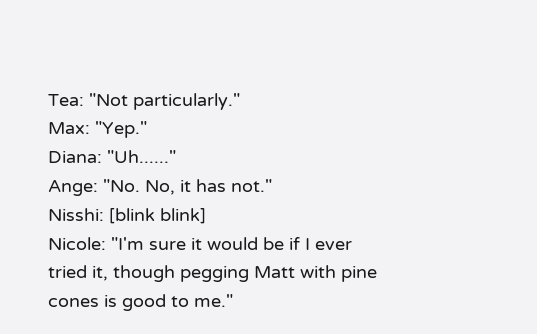Tea: "Not particularly."
Max: "Yep."
Diana: "Uh......"
Ange: "No. No, it has not."
Nisshi: [blink blink]
Nicole: "I'm sure it would be if I ever tried it, though pegging Matt with pine cones is good to me."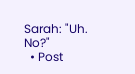Sarah: "Uh. No?"
  • Post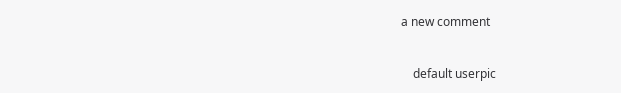a new comment


    default userpic